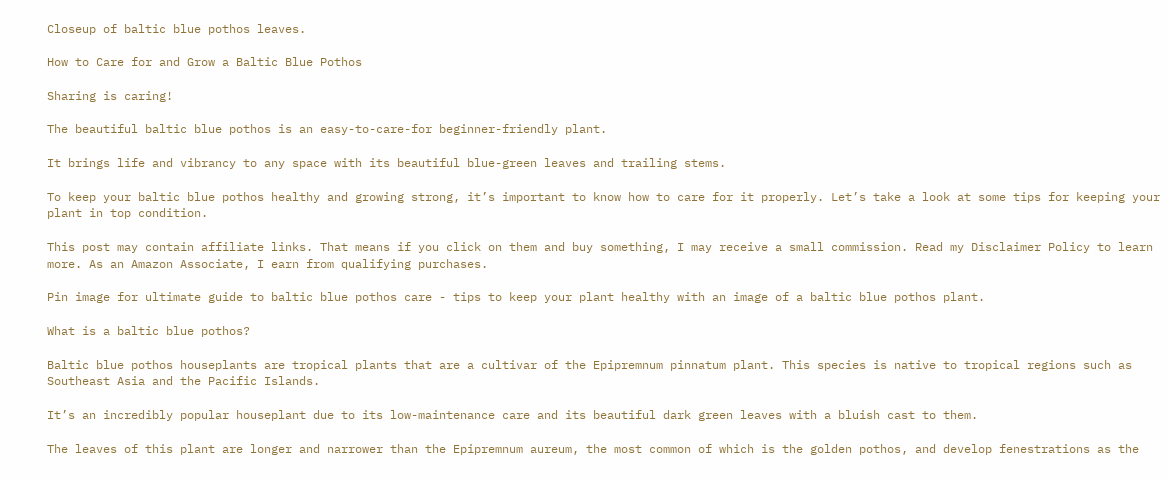Closeup of baltic blue pothos leaves.

How to Care for and Grow a Baltic Blue Pothos

Sharing is caring!

The beautiful baltic blue pothos is an easy-to-care-for beginner-friendly plant.

It brings life and vibrancy to any space with its beautiful blue-green leaves and trailing stems.

To keep your baltic blue pothos healthy and growing strong, it’s important to know how to care for it properly. Let’s take a look at some tips for keeping your plant in top condition.

This post may contain affiliate links. That means if you click on them and buy something, I may receive a small commission. Read my Disclaimer Policy to learn more. As an Amazon Associate, I earn from qualifying purchases.

Pin image for ultimate guide to baltic blue pothos care - tips to keep your plant healthy with an image of a baltic blue pothos plant.

What is a baltic blue pothos?

Baltic blue pothos houseplants are tropical plants that are a cultivar of the Epipremnum pinnatum plant. This species is native to tropical regions such as Southeast Asia and the Pacific Islands.

It’s an incredibly popular houseplant due to its low-maintenance care and its beautiful dark green leaves with a bluish cast to them.

The leaves of this plant are longer and narrower than the Epipremnum aureum, the most common of which is the golden pothos, and develop fenestrations as the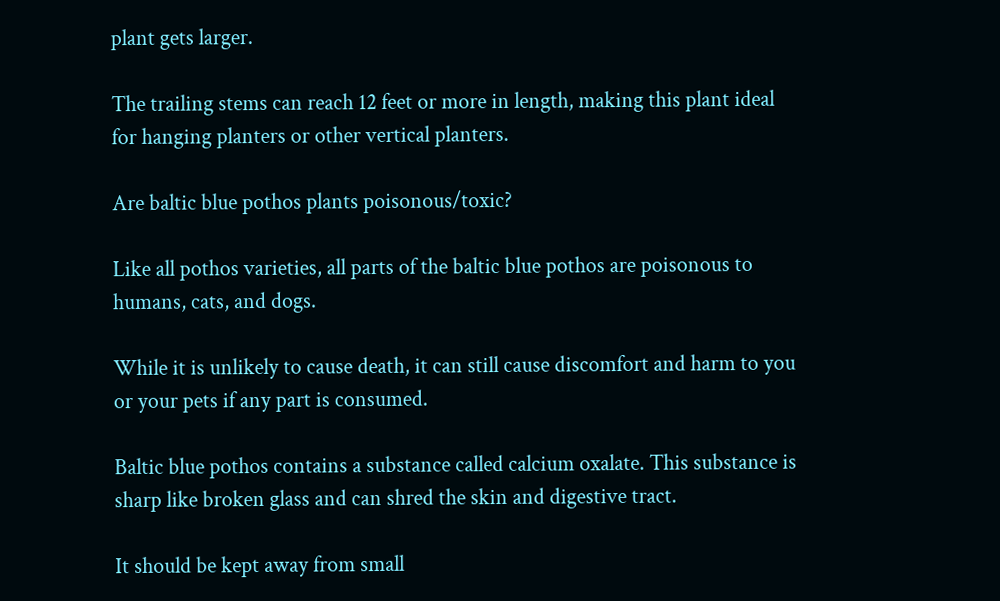plant gets larger.

The trailing stems can reach 12 feet or more in length, making this plant ideal for hanging planters or other vertical planters.

Are baltic blue pothos plants poisonous/toxic?

Like all pothos varieties, all parts of the baltic blue pothos are poisonous to humans, cats, and dogs.

While it is unlikely to cause death, it can still cause discomfort and harm to you or your pets if any part is consumed.

Baltic blue pothos contains a substance called calcium oxalate. This substance is sharp like broken glass and can shred the skin and digestive tract.

It should be kept away from small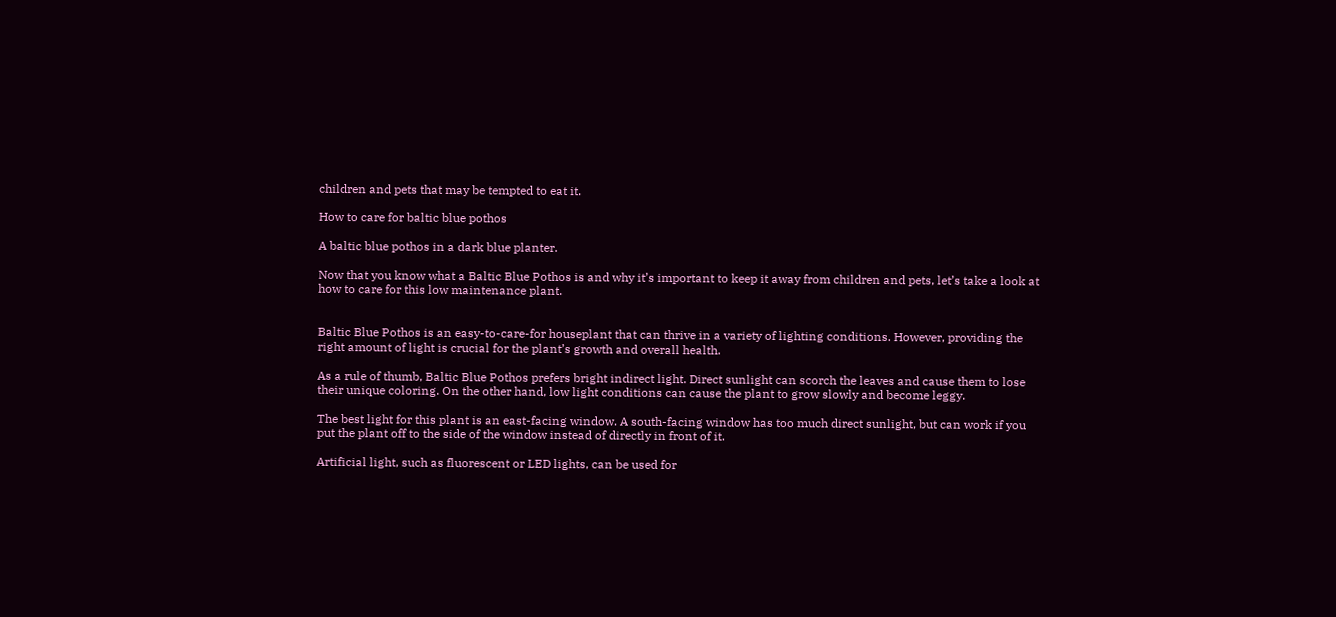children and pets that may be tempted to eat it.

How to care for baltic blue pothos

A baltic blue pothos in a dark blue planter.

Now that you know what a Baltic Blue Pothos is and why it’s important to keep it away from children and pets, let’s take a look at how to care for this low maintenance plant.


Baltic Blue Pothos is an easy-to-care-for houseplant that can thrive in a variety of lighting conditions. However, providing the right amount of light is crucial for the plant’s growth and overall health.

As a rule of thumb, Baltic Blue Pothos prefers bright indirect light. Direct sunlight can scorch the leaves and cause them to lose their unique coloring. On the other hand, low light conditions can cause the plant to grow slowly and become leggy.

The best light for this plant is an east-facing window. A south-facing window has too much direct sunlight, but can work if you put the plant off to the side of the window instead of directly in front of it.

Artificial light, such as fluorescent or LED lights, can be used for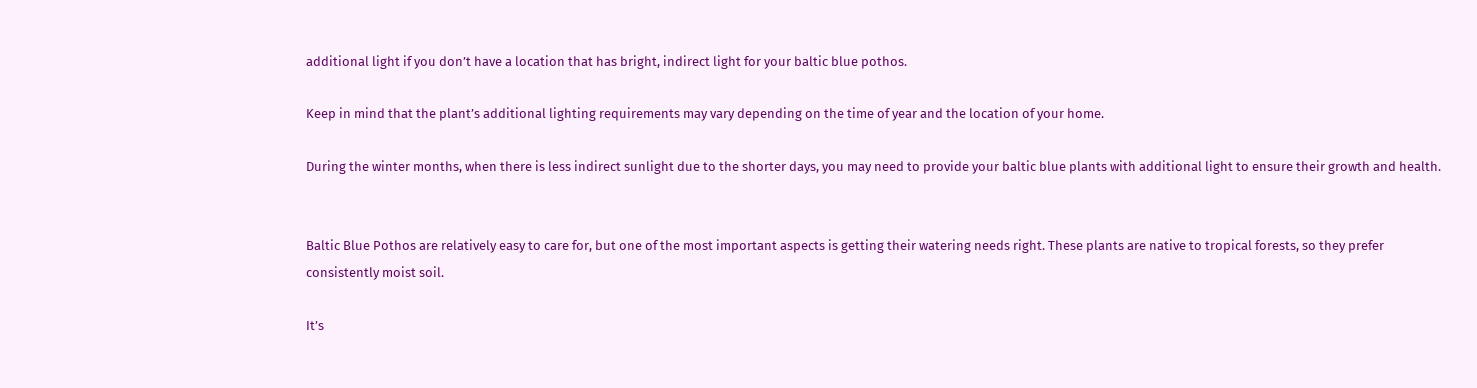additional light if you don’t have a location that has bright, indirect light for your baltic blue pothos.

Keep in mind that the plant’s additional lighting requirements may vary depending on the time of year and the location of your home.

During the winter months, when there is less indirect sunlight due to the shorter days, you may need to provide your baltic blue plants with additional light to ensure their growth and health.


Baltic Blue Pothos are relatively easy to care for, but one of the most important aspects is getting their watering needs right. These plants are native to tropical forests, so they prefer consistently moist soil.

It’s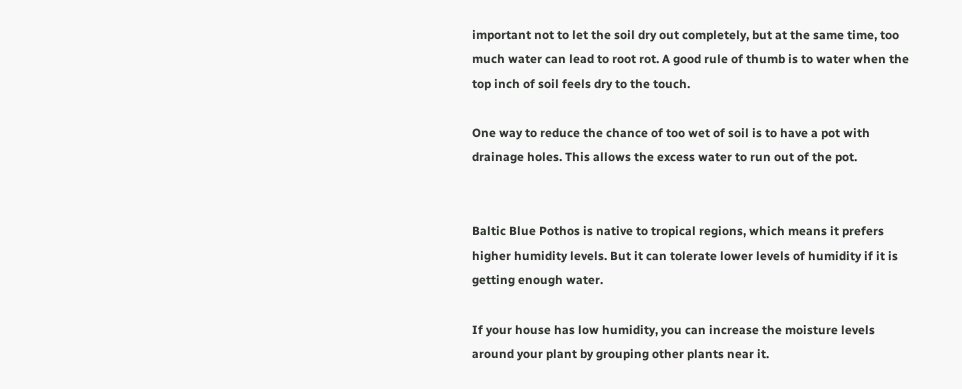important not to let the soil dry out completely, but at the same time, too much water can lead to root rot. A good rule of thumb is to water when the top inch of soil feels dry to the touch.

One way to reduce the chance of too wet of soil is to have a pot with drainage holes. This allows the excess water to run out of the pot.


Baltic Blue Pothos is native to tropical regions, which means it prefers higher humidity levels. But it can tolerate lower levels of humidity if it is getting enough water.

If your house has low humidity, you can increase the moisture levels around your plant by grouping other plants near it.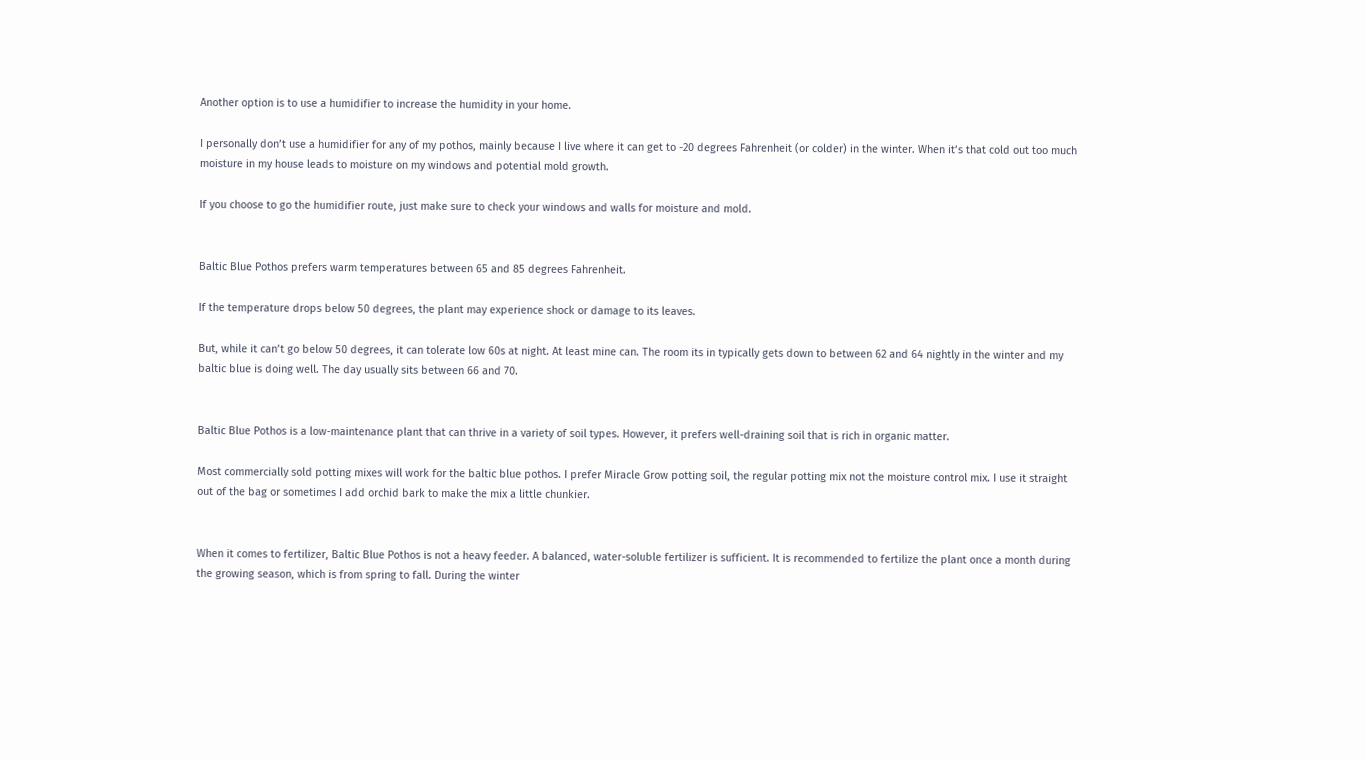Another option is to use a humidifier to increase the humidity in your home.

I personally don’t use a humidifier for any of my pothos, mainly because I live where it can get to -20 degrees Fahrenheit (or colder) in the winter. When it’s that cold out too much moisture in my house leads to moisture on my windows and potential mold growth.

If you choose to go the humidifier route, just make sure to check your windows and walls for moisture and mold.


Baltic Blue Pothos prefers warm temperatures between 65 and 85 degrees Fahrenheit.

If the temperature drops below 50 degrees, the plant may experience shock or damage to its leaves.

But, while it can’t go below 50 degrees, it can tolerate low 60s at night. At least mine can. The room its in typically gets down to between 62 and 64 nightly in the winter and my baltic blue is doing well. The day usually sits between 66 and 70.


Baltic Blue Pothos is a low-maintenance plant that can thrive in a variety of soil types. However, it prefers well-draining soil that is rich in organic matter.

Most commercially sold potting mixes will work for the baltic blue pothos. I prefer Miracle Grow potting soil, the regular potting mix not the moisture control mix. I use it straight out of the bag or sometimes I add orchid bark to make the mix a little chunkier.


When it comes to fertilizer, Baltic Blue Pothos is not a heavy feeder. A balanced, water-soluble fertilizer is sufficient. It is recommended to fertilize the plant once a month during the growing season, which is from spring to fall. During the winter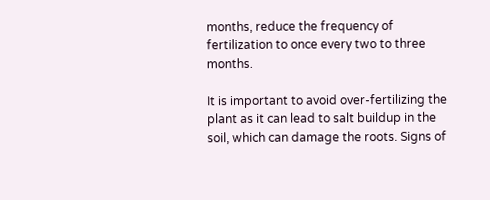months, reduce the frequency of fertilization to once every two to three months.

It is important to avoid over-fertilizing the plant as it can lead to salt buildup in the soil, which can damage the roots. Signs of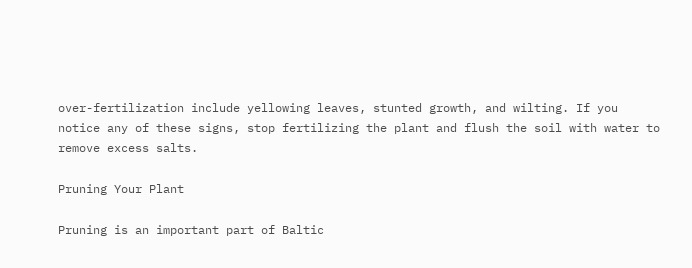over-fertilization include yellowing leaves, stunted growth, and wilting. If you notice any of these signs, stop fertilizing the plant and flush the soil with water to remove excess salts.

Pruning Your Plant

Pruning is an important part of Baltic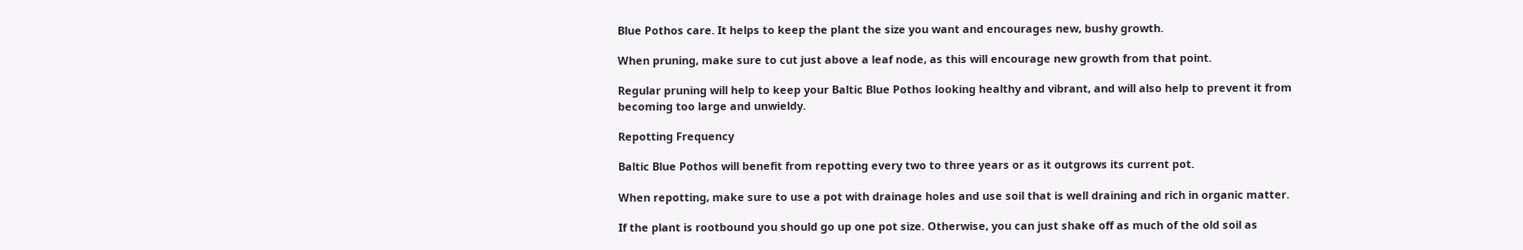Blue Pothos care. It helps to keep the plant the size you want and encourages new, bushy growth.

When pruning, make sure to cut just above a leaf node, as this will encourage new growth from that point.

Regular pruning will help to keep your Baltic Blue Pothos looking healthy and vibrant, and will also help to prevent it from becoming too large and unwieldy.

Repotting Frequency

Baltic Blue Pothos will benefit from repotting every two to three years or as it outgrows its current pot.

When repotting, make sure to use a pot with drainage holes and use soil that is well draining and rich in organic matter.

If the plant is rootbound you should go up one pot size. Otherwise, you can just shake off as much of the old soil as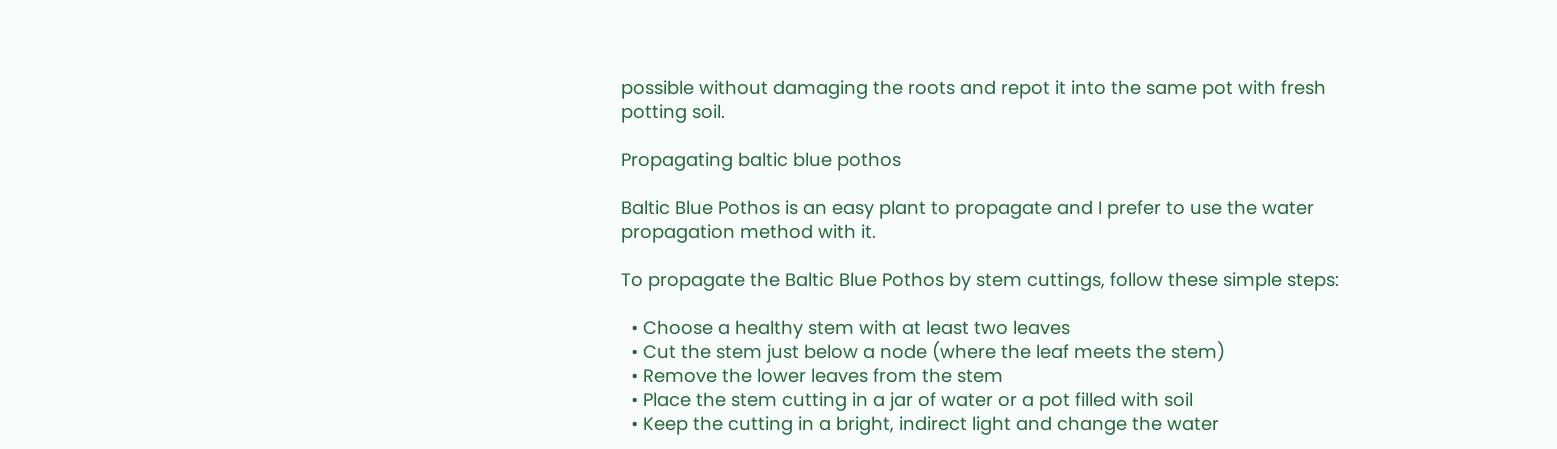possible without damaging the roots and repot it into the same pot with fresh potting soil.

Propagating baltic blue pothos

Baltic Blue Pothos is an easy plant to propagate and I prefer to use the water propagation method with it.

To propagate the Baltic Blue Pothos by stem cuttings, follow these simple steps:

  • Choose a healthy stem with at least two leaves
  • Cut the stem just below a node (where the leaf meets the stem)
  • Remove the lower leaves from the stem
  • Place the stem cutting in a jar of water or a pot filled with soil
  • Keep the cutting in a bright, indirect light and change the water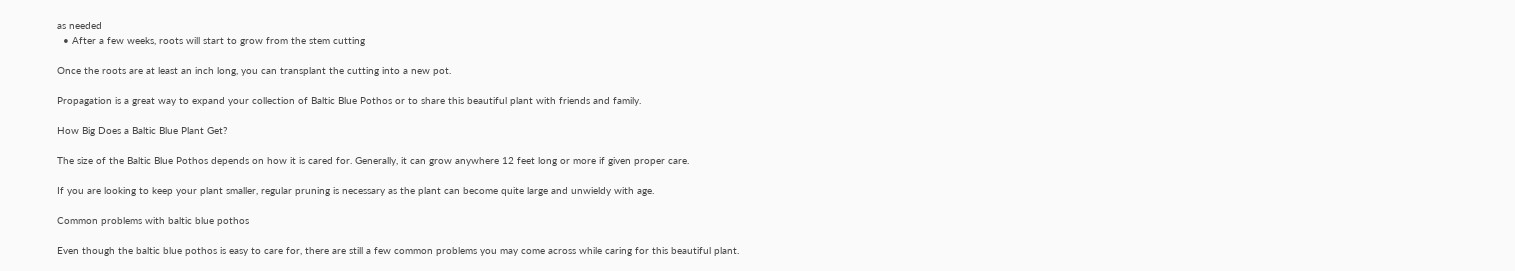as needed
  • After a few weeks, roots will start to grow from the stem cutting

Once the roots are at least an inch long, you can transplant the cutting into a new pot.

Propagation is a great way to expand your collection of Baltic Blue Pothos or to share this beautiful plant with friends and family.

How Big Does a Baltic Blue Plant Get?

The size of the Baltic Blue Pothos depends on how it is cared for. Generally, it can grow anywhere 12 feet long or more if given proper care.

If you are looking to keep your plant smaller, regular pruning is necessary as the plant can become quite large and unwieldy with age.

Common problems with baltic blue pothos

Even though the baltic blue pothos is easy to care for, there are still a few common problems you may come across while caring for this beautiful plant.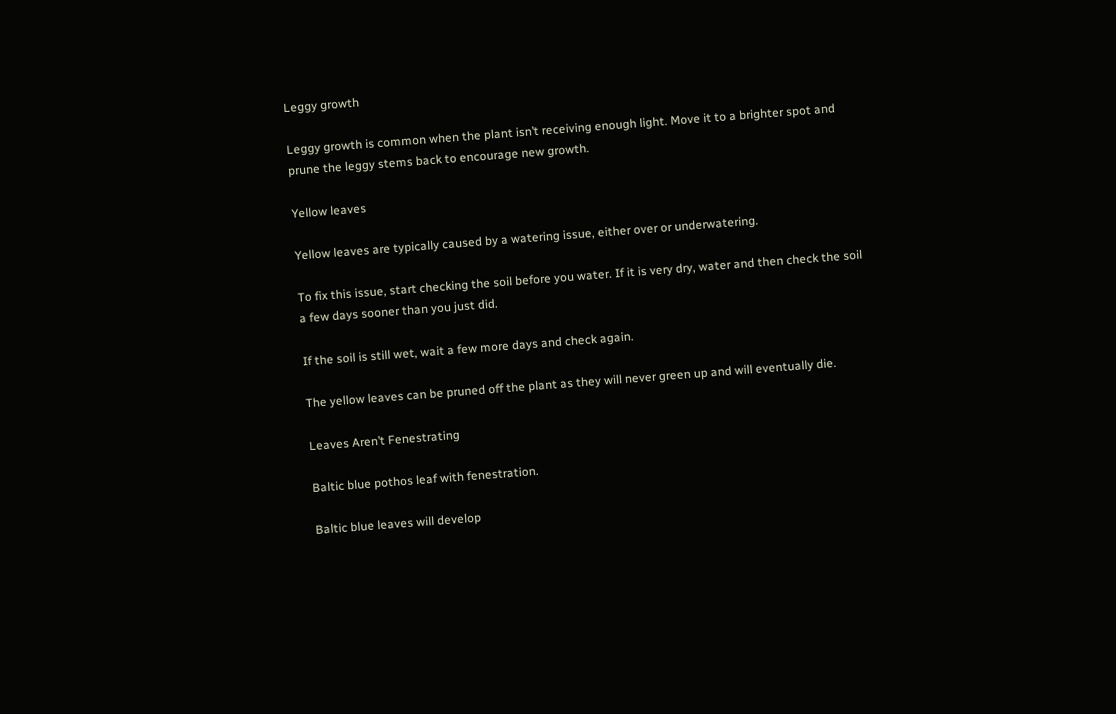Leggy growth

Leggy growth is common when the plant isn’t receiving enough light. Move it to a brighter spot and prune the leggy stems back to encourage new growth.

Yellow leaves

Yellow leaves are typically caused by a watering issue, either over or underwatering.

To fix this issue, start checking the soil before you water. If it is very dry, water and then check the soil a few days sooner than you just did.

If the soil is still wet, wait a few more days and check again.

The yellow leaves can be pruned off the plant as they will never green up and will eventually die.

Leaves Aren’t Fenestrating

Baltic blue pothos leaf with fenestration.

Baltic blue leaves will develop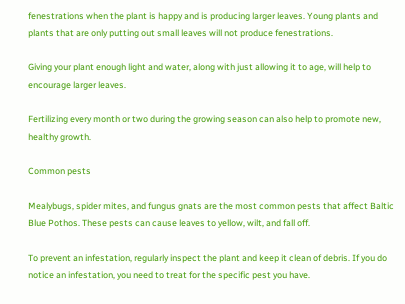fenestrations when the plant is happy and is producing larger leaves. Young plants and plants that are only putting out small leaves will not produce fenestrations.

Giving your plant enough light and water, along with just allowing it to age, will help to encourage larger leaves.

Fertilizing every month or two during the growing season can also help to promote new, healthy growth.

Common pests

Mealybugs, spider mites, and fungus gnats are the most common pests that affect Baltic Blue Pothos. These pests can cause leaves to yellow, wilt, and fall off.

To prevent an infestation, regularly inspect the plant and keep it clean of debris. If you do notice an infestation, you need to treat for the specific pest you have.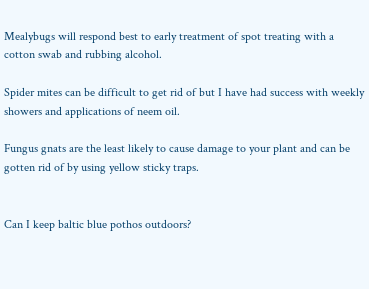Mealybugs will respond best to early treatment of spot treating with a cotton swab and rubbing alcohol.

Spider mites can be difficult to get rid of but I have had success with weekly showers and applications of neem oil.

Fungus gnats are the least likely to cause damage to your plant and can be gotten rid of by using yellow sticky traps.


Can I keep baltic blue pothos outdoors?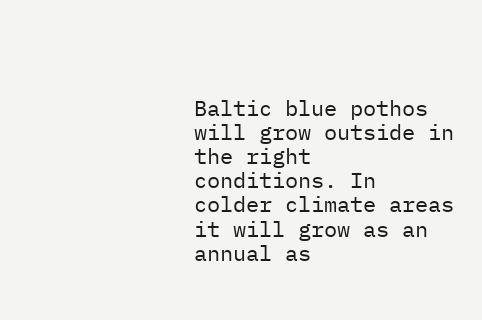Baltic blue pothos will grow outside in the right conditions. In colder climate areas it will grow as an annual as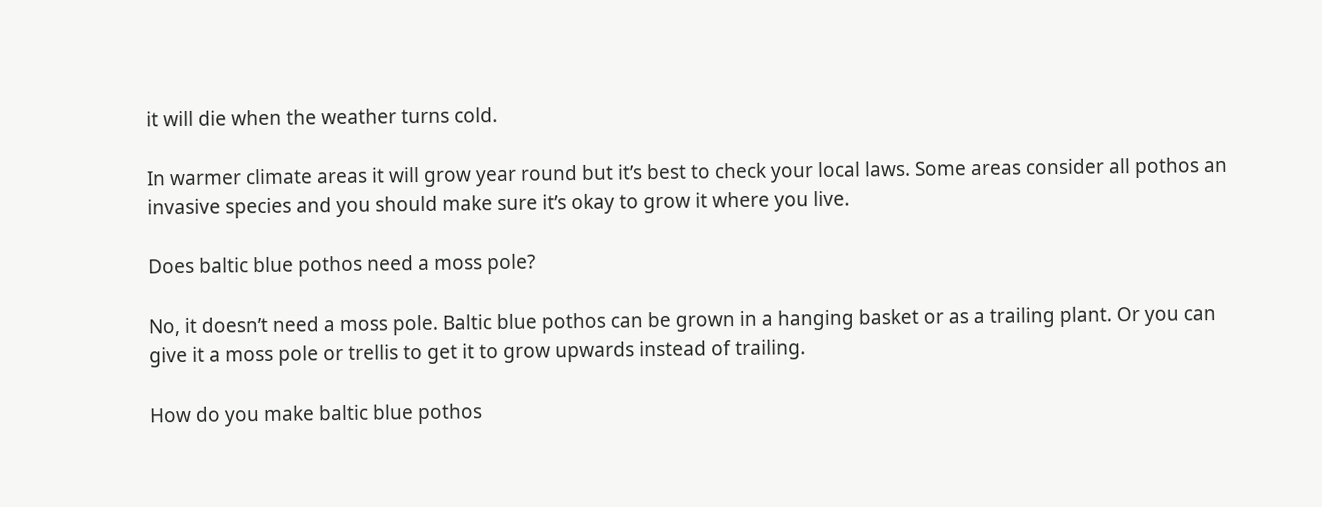it will die when the weather turns cold.

In warmer climate areas it will grow year round but it’s best to check your local laws. Some areas consider all pothos an invasive species and you should make sure it’s okay to grow it where you live.

Does baltic blue pothos need a moss pole?

No, it doesn’t need a moss pole. Baltic blue pothos can be grown in a hanging basket or as a trailing plant. Or you can give it a moss pole or trellis to get it to grow upwards instead of trailing.

How do you make baltic blue pothos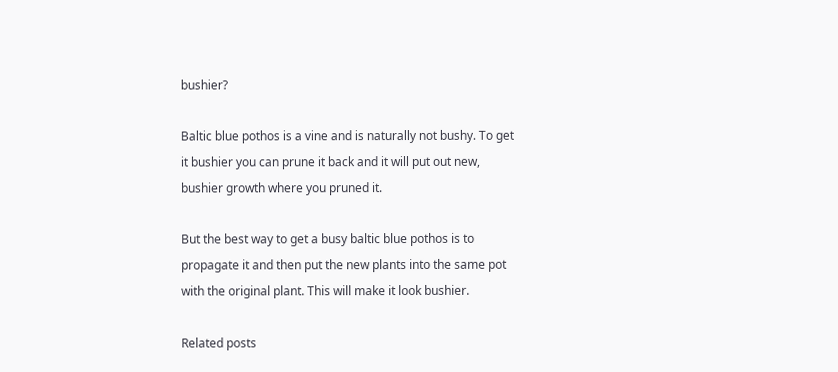bushier?

Baltic blue pothos is a vine and is naturally not bushy. To get it bushier you can prune it back and it will put out new, bushier growth where you pruned it.

But the best way to get a busy baltic blue pothos is to propagate it and then put the new plants into the same pot with the original plant. This will make it look bushier.

Related posts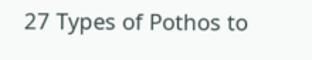27 Types of Pothos to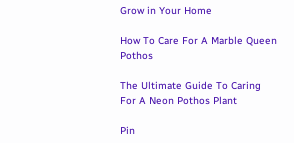Grow in Your Home

How To Care For A Marble Queen Pothos

The Ultimate Guide To Caring For A Neon Pothos Plant

Pin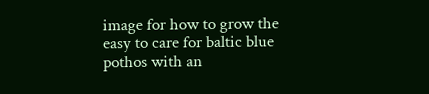image for how to grow the easy to care for baltic blue pothos with an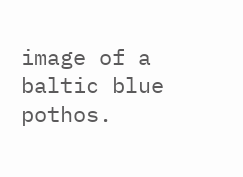image of a baltic blue pothos.